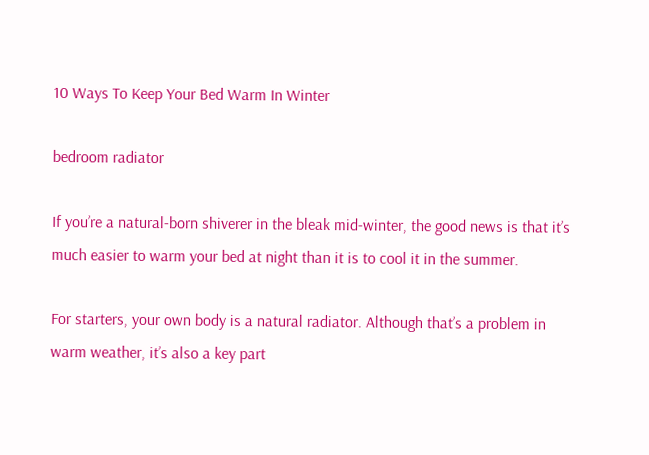10 Ways To Keep Your Bed Warm In Winter

bedroom radiator

If you’re a natural-born shiverer in the bleak mid-winter, the good news is that it’s much easier to warm your bed at night than it is to cool it in the summer.

For starters, your own body is a natural radiator. Although that’s a problem in warm weather, it’s also a key part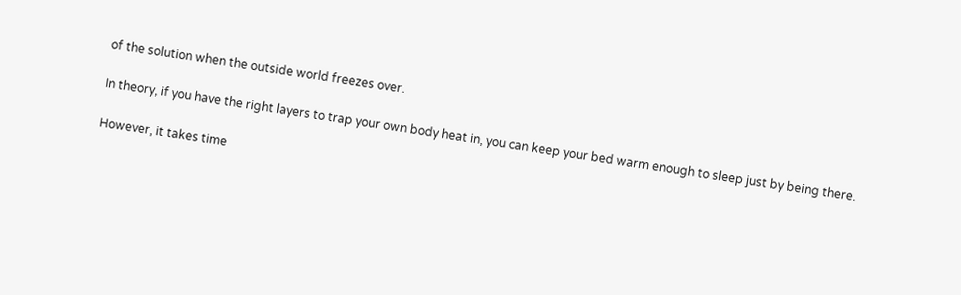of the solution when the outside world freezes over.

In theory, if you have the right layers to trap your own body heat in, you can keep your bed warm enough to sleep just by being there.

However, it takes time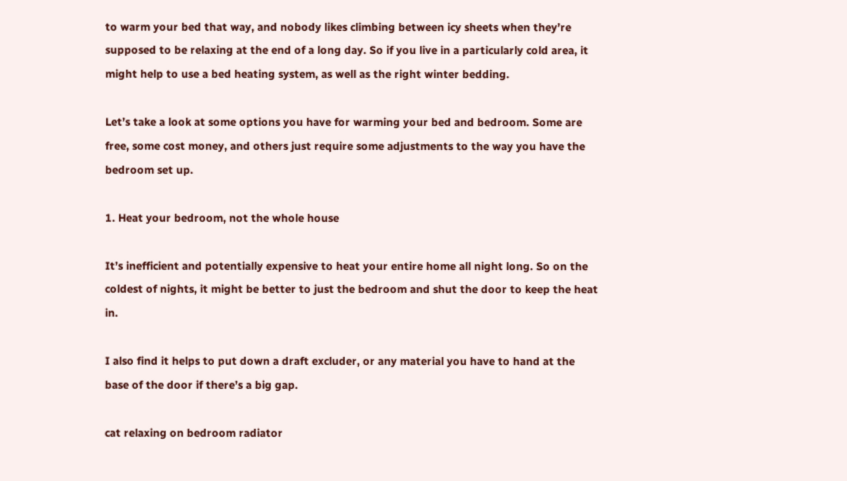to warm your bed that way, and nobody likes climbing between icy sheets when they’re supposed to be relaxing at the end of a long day. So if you live in a particularly cold area, it might help to use a bed heating system, as well as the right winter bedding.

Let’s take a look at some options you have for warming your bed and bedroom. Some are free, some cost money, and others just require some adjustments to the way you have the bedroom set up.

1. Heat your bedroom, not the whole house

It’s inefficient and potentially expensive to heat your entire home all night long. So on the coldest of nights, it might be better to just the bedroom and shut the door to keep the heat in.

I also find it helps to put down a draft excluder, or any material you have to hand at the base of the door if there’s a big gap.

cat relaxing on bedroom radiator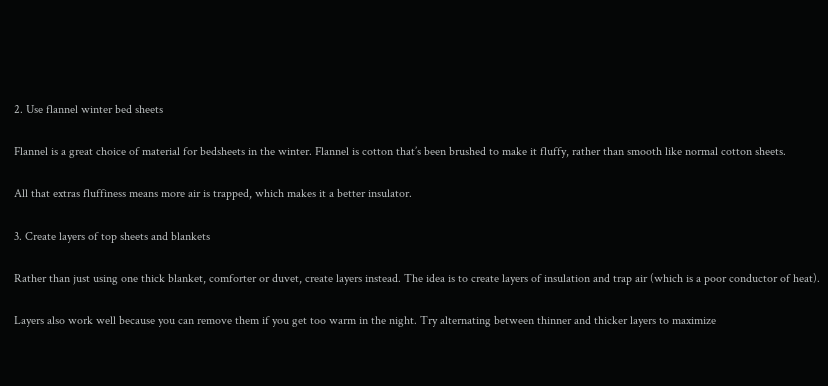2. Use flannel winter bed sheets

Flannel is a great choice of material for bedsheets in the winter. Flannel is cotton that’s been brushed to make it fluffy, rather than smooth like normal cotton sheets.

All that extras fluffiness means more air is trapped, which makes it a better insulator.

3. Create layers of top sheets and blankets

Rather than just using one thick blanket, comforter or duvet, create layers instead. The idea is to create layers of insulation and trap air (which is a poor conductor of heat).

Layers also work well because you can remove them if you get too warm in the night. Try alternating between thinner and thicker layers to maximize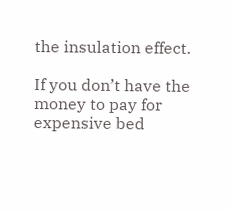the insulation effect.

If you don’t have the money to pay for expensive bed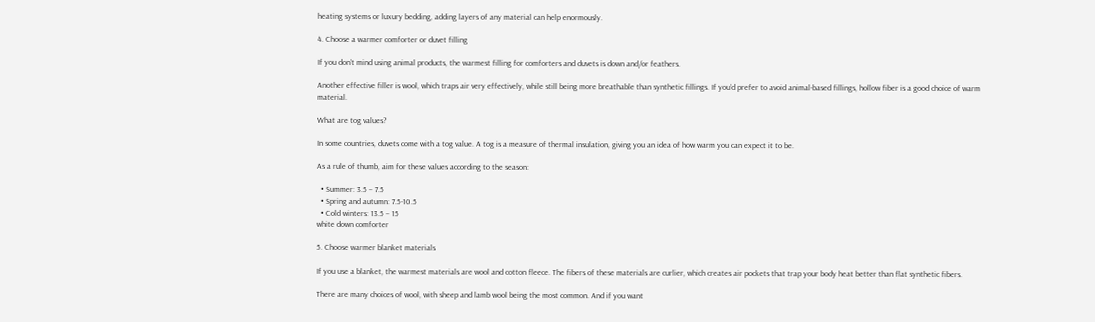heating systems or luxury bedding, adding layers of any material can help enormously.

4. Choose a warmer comforter or duvet filling

If you don’t mind using animal products, the warmest filling for comforters and duvets is down and/or feathers.

Another effective filler is wool, which traps air very effectively, while still being more breathable than synthetic fillings. If you’d prefer to avoid animal-based fillings, hollow fiber is a good choice of warm material.

What are tog values?

In some countries, duvets come with a tog value. A tog is a measure of thermal insulation, giving you an idea of how warm you can expect it to be.

As a rule of thumb, aim for these values according to the season:

  • Summer: 3.5 – 7.5
  • Spring and autumn: 7.5-10.5
  • Cold winters: 13.5 – 15
white down comforter

5. Choose warmer blanket materials

If you use a blanket, the warmest materials are wool and cotton fleece. The fibers of these materials are curlier, which creates air pockets that trap your body heat better than flat synthetic fibers.

There are many choices of wool, with sheep and lamb wool being the most common. And if you want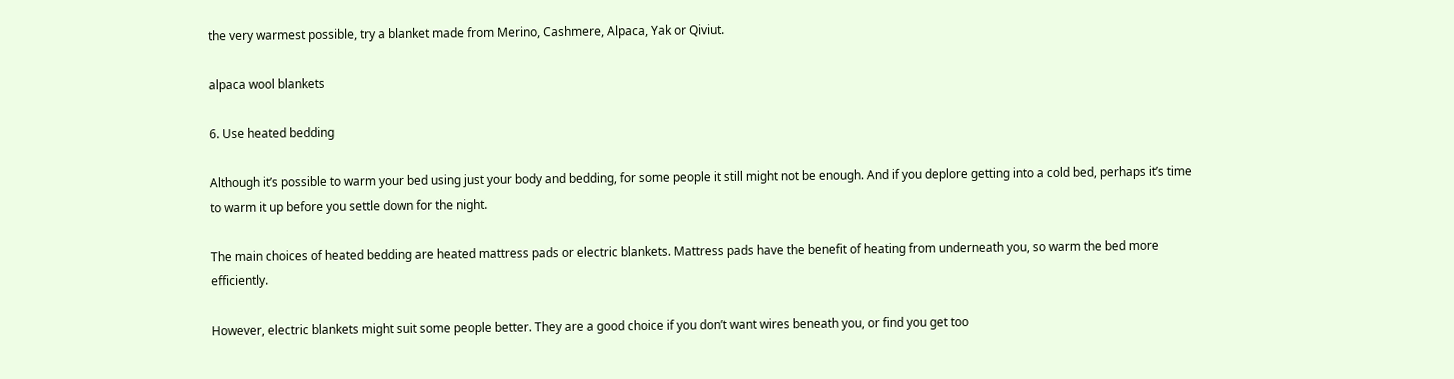the very warmest possible, try a blanket made from Merino, Cashmere, Alpaca, Yak or Qiviut.

alpaca wool blankets

6. Use heated bedding

Although it’s possible to warm your bed using just your body and bedding, for some people it still might not be enough. And if you deplore getting into a cold bed, perhaps it’s time to warm it up before you settle down for the night.

The main choices of heated bedding are heated mattress pads or electric blankets. Mattress pads have the benefit of heating from underneath you, so warm the bed more efficiently.

However, electric blankets might suit some people better. They are a good choice if you don’t want wires beneath you, or find you get too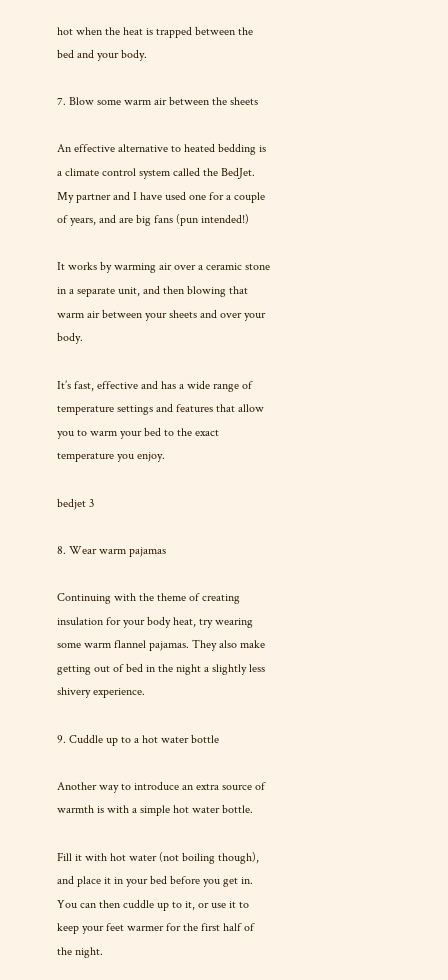hot when the heat is trapped between the bed and your body.

7. Blow some warm air between the sheets

An effective alternative to heated bedding is a climate control system called the BedJet. My partner and I have used one for a couple of years, and are big fans (pun intended!)

It works by warming air over a ceramic stone in a separate unit, and then blowing that warm air between your sheets and over your body.

It’s fast, effective and has a wide range of temperature settings and features that allow you to warm your bed to the exact temperature you enjoy.

bedjet 3

8. Wear warm pajamas

Continuing with the theme of creating insulation for your body heat, try wearing some warm flannel pajamas. They also make getting out of bed in the night a slightly less shivery experience.

9. Cuddle up to a hot water bottle

Another way to introduce an extra source of warmth is with a simple hot water bottle.

Fill it with hot water (not boiling though), and place it in your bed before you get in. You can then cuddle up to it, or use it to keep your feet warmer for the first half of the night.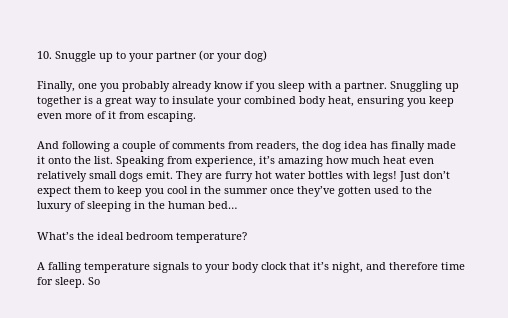10. Snuggle up to your partner (or your dog)

Finally, one you probably already know if you sleep with a partner. Snuggling up together is a great way to insulate your combined body heat, ensuring you keep even more of it from escaping.

And following a couple of comments from readers, the dog idea has finally made it onto the list. Speaking from experience, it’s amazing how much heat even relatively small dogs emit. They are furry hot water bottles with legs! Just don’t expect them to keep you cool in the summer once they’ve gotten used to the luxury of sleeping in the human bed…

What’s the ideal bedroom temperature?

A falling temperature signals to your body clock that it’s night, and therefore time for sleep. So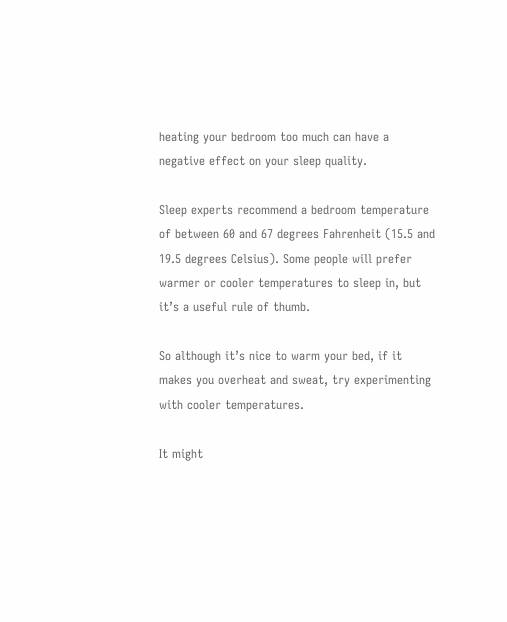heating your bedroom too much can have a negative effect on your sleep quality.

Sleep experts recommend a bedroom temperature of between 60 and 67 degrees Fahrenheit (15.5 and 19.5 degrees Celsius). Some people will prefer warmer or cooler temperatures to sleep in, but it’s a useful rule of thumb.

So although it’s nice to warm your bed, if it makes you overheat and sweat, try experimenting with cooler temperatures.

It might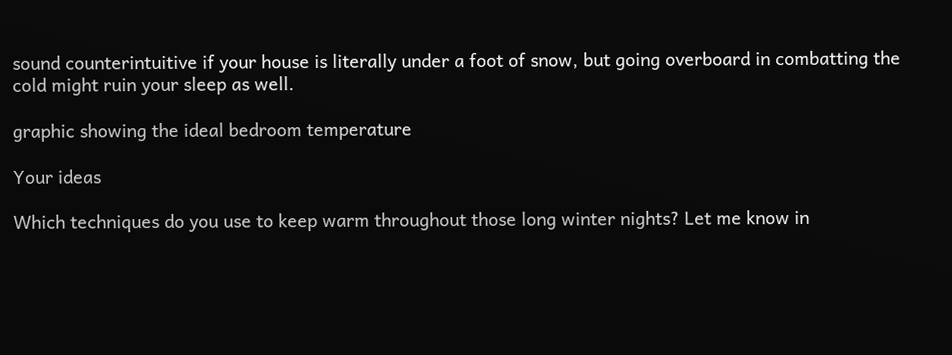sound counterintuitive if your house is literally under a foot of snow, but going overboard in combatting the cold might ruin your sleep as well.

graphic showing the ideal bedroom temperature

Your ideas

Which techniques do you use to keep warm throughout those long winter nights? Let me know in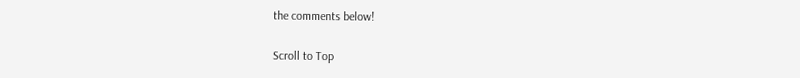the comments below!

Scroll to Top